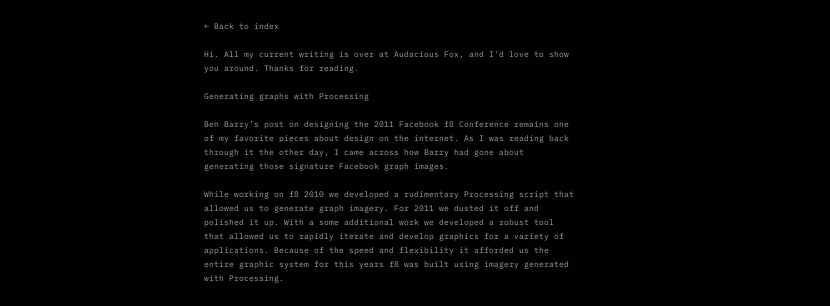← Back to index

Hi. All my current writing is over at Audacious Fox, and I'd love to show you around. Thanks for reading.

Generating graphs with Processing

Ben Barry’s post on designing the 2011 Facebook f8 Conference remains one of my favorite pieces about design on the internet. As I was reading back through it the other day, I came across how Barry had gone about generating those signature Facebook graph images.

While working on f8 2010 we developed a rudimentary Processing script that allowed us to generate graph imagery. For 2011 we dusted it off and polished it up. With a some additional work we developed a robust tool that allowed us to rapidly iterate and develop graphics for a variety of applications. Because of the speed and flexibility it afforded us the entire graphic system for this years f8 was built using imagery generated with Processing.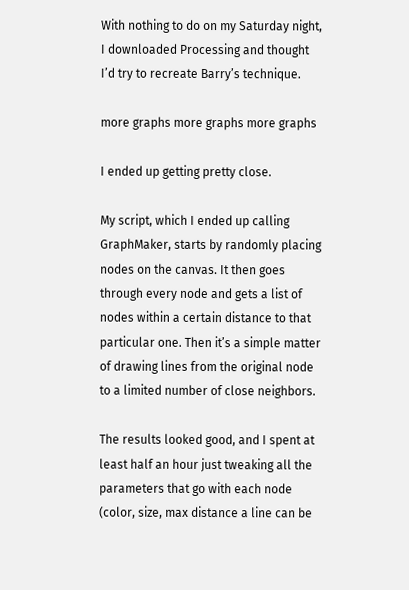With nothing to do on my Saturday night, I downloaded Processing and thought I’d try to recreate Barry’s technique.

more graphs more graphs more graphs

I ended up getting pretty close.

My script, which I ended up calling GraphMaker, starts by randomly placing nodes on the canvas. It then goes through every node and gets a list of nodes within a certain distance to that particular one. Then it’s a simple matter of drawing lines from the original node to a limited number of close neighbors.

The results looked good, and I spent at least half an hour just tweaking all the parameters that go with each node (color, size, max distance a line can be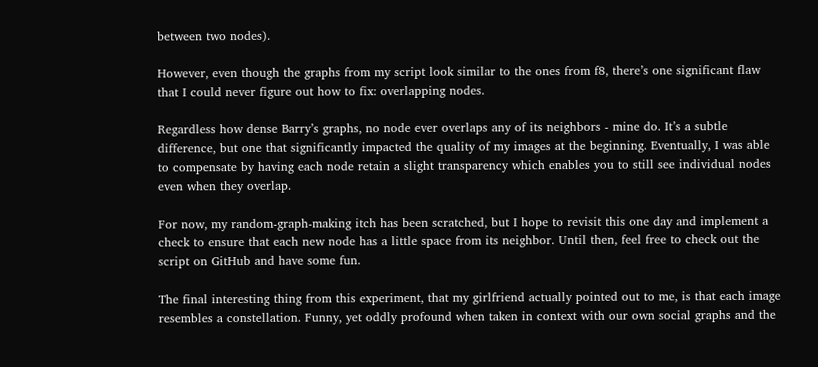between two nodes).

However, even though the graphs from my script look similar to the ones from f8, there’s one significant flaw that I could never figure out how to fix: overlapping nodes.

Regardless how dense Barry’s graphs, no node ever overlaps any of its neighbors - mine do. It’s a subtle difference, but one that significantly impacted the quality of my images at the beginning. Eventually, I was able to compensate by having each node retain a slight transparency which enables you to still see individual nodes even when they overlap.

For now, my random-graph-making itch has been scratched, but I hope to revisit this one day and implement a check to ensure that each new node has a little space from its neighbor. Until then, feel free to check out the script on GitHub and have some fun.

The final interesting thing from this experiment, that my girlfriend actually pointed out to me, is that each image resembles a constellation. Funny, yet oddly profound when taken in context with our own social graphs and the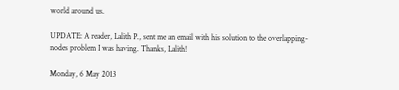world around us.

UPDATE: A reader, Lalith P., sent me an email with his solution to the overlapping-nodes problem I was having. Thanks, Lalith!

Monday, 6 May 2013